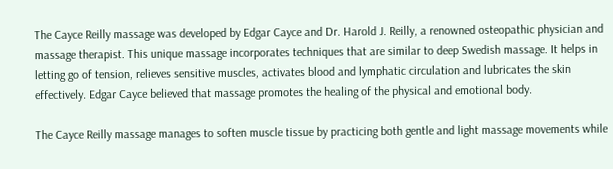The Cayce Reilly massage was developed by Edgar Cayce and Dr. Harold J. Reilly, a renowned osteopathic physician and massage therapist. This unique massage incorporates techniques that are similar to deep Swedish massage. It helps in letting go of tension, relieves sensitive muscles, activates blood and lymphatic circulation and lubricates the skin effectively. Edgar Cayce believed that massage promotes the healing of the physical and emotional body.

The Cayce Reilly massage manages to soften muscle tissue by practicing both gentle and light massage movements while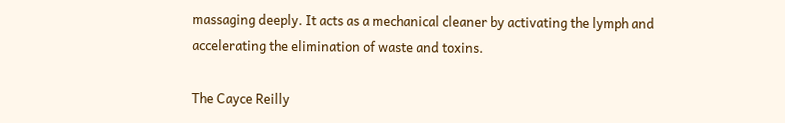massaging deeply. It acts as a mechanical cleaner by activating the lymph and accelerating the elimination of waste and toxins.

The Cayce Reilly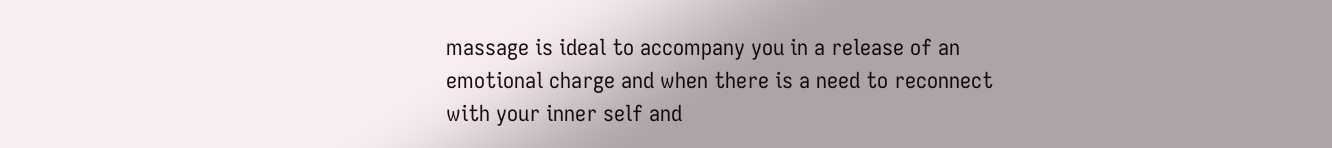massage is ideal to accompany you in a release of an emotional charge and when there is a need to reconnect with your inner self and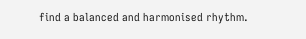find a balanced and harmonised rhythm.